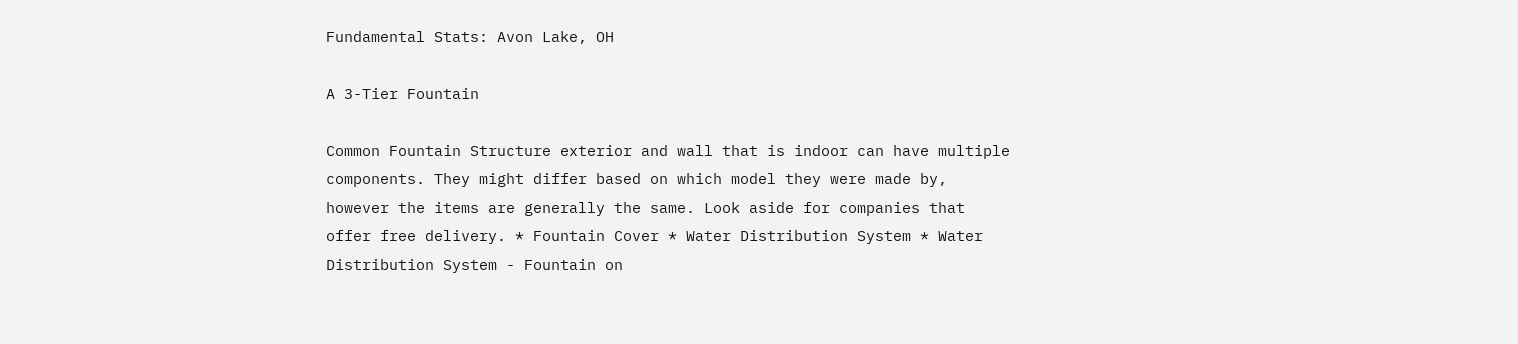Fundamental Stats: Avon Lake, OH

A 3-Tier Fountain

Common Fountain Structure exterior and wall that is indoor can have multiple components. They might differ based on which model they were made by, however the items are generally the same. Look aside for companies that offer free delivery. * Fountain Cover * Water Distribution System * Water Distribution System - Fountain on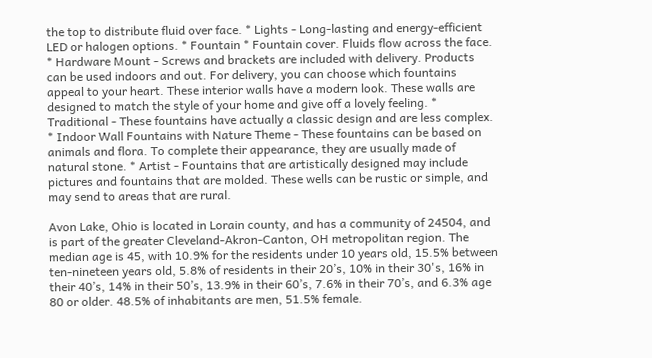the top to distribute fluid over face. * Lights - Long-lasting and energy-efficient LED or halogen options. * Fountain * Fountain cover. Fluids flow across the face. * Hardware Mount - Screws and brackets are included with delivery. Products can be used indoors and out. For delivery, you can choose which fountains appeal to your heart. These interior walls have a modern look. These walls are designed to match the style of your home and give off a lovely feeling. * Traditional - These fountains have actually a classic design and are less complex. * Indoor Wall Fountains with Nature Theme - These fountains can be based on animals and flora. To complete their appearance, they are usually made of natural stone. * Artist - Fountains that are artistically designed may include pictures and fountains that are molded. These wells can be rustic or simple, and may send to areas that are rural.

Avon Lake, Ohio is located in Lorain county, and has a community of 24504, and is part of the greater Cleveland-Akron-Canton, OH metropolitan region. The median age is 45, with 10.9% for the residents under 10 years old, 15.5% between ten-nineteen years old, 5.8% of residents in their 20’s, 10% in their 30's, 16% in their 40’s, 14% in their 50’s, 13.9% in their 60’s, 7.6% in their 70’s, and 6.3% age 80 or older. 48.5% of inhabitants are men, 51.5% female.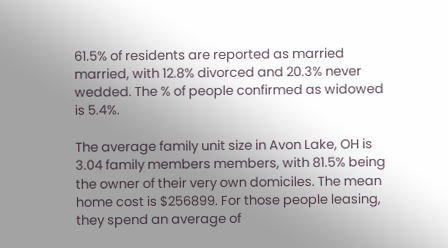61.5% of residents are reported as married married, with 12.8% divorced and 20.3% never wedded. The % of people confirmed as widowed is 5.4%.

The average family unit size in Avon Lake, OH is 3.04 family members members, with 81.5% being the owner of their very own domiciles. The mean home cost is $256899. For those people leasing, they spend an average of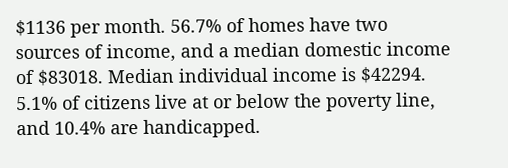$1136 per month. 56.7% of homes have two sources of income, and a median domestic income of $83018. Median individual income is $42294. 5.1% of citizens live at or below the poverty line, and 10.4% are handicapped.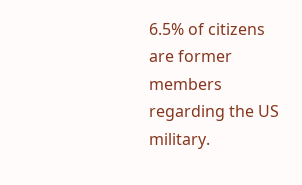6.5% of citizens are former members regarding the US military.